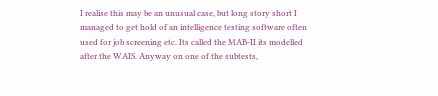I realise this may be an unusual case, but long story short I managed to get hold of an intelligence testing software often used for job screening etc. Its called the MAB-II its modelled after the WAIS. Anyway on one of the subtests,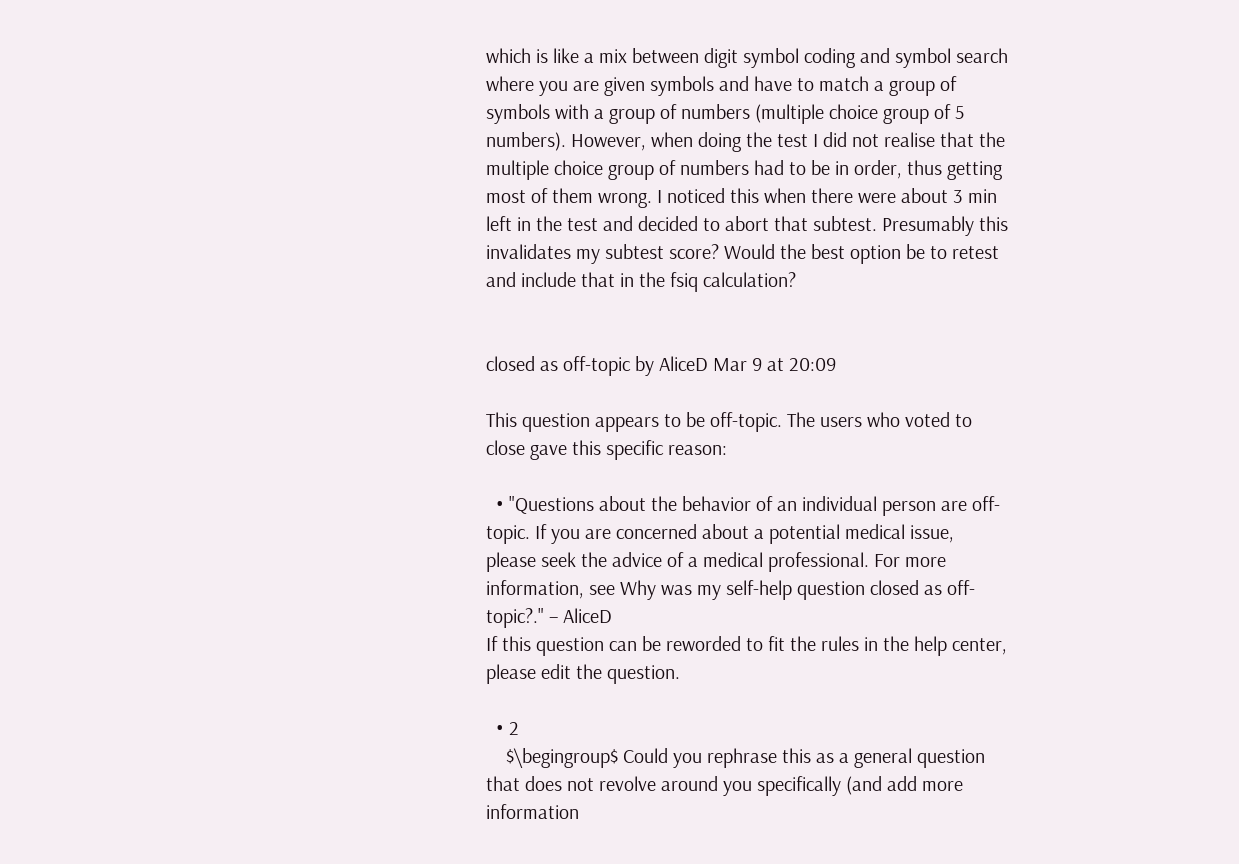which is like a mix between digit symbol coding and symbol search where you are given symbols and have to match a group of symbols with a group of numbers (multiple choice group of 5 numbers). However, when doing the test I did not realise that the multiple choice group of numbers had to be in order, thus getting most of them wrong. I noticed this when there were about 3 min left in the test and decided to abort that subtest. Presumably this invalidates my subtest score? Would the best option be to retest and include that in the fsiq calculation?


closed as off-topic by AliceD Mar 9 at 20:09

This question appears to be off-topic. The users who voted to close gave this specific reason:

  • "Questions about the behavior of an individual person are off-topic. If you are concerned about a potential medical issue, please seek the advice of a medical professional. For more information, see Why was my self-help question closed as off-topic?." – AliceD
If this question can be reworded to fit the rules in the help center, please edit the question.

  • 2
    $\begingroup$ Could you rephrase this as a general question that does not revolve around you specifically (and add more information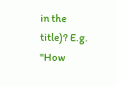in the title)? E.g. "How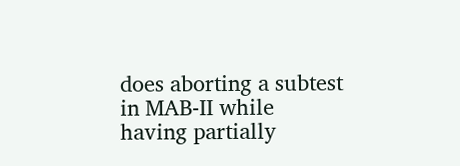does aborting a subtest in MAB-II while having partially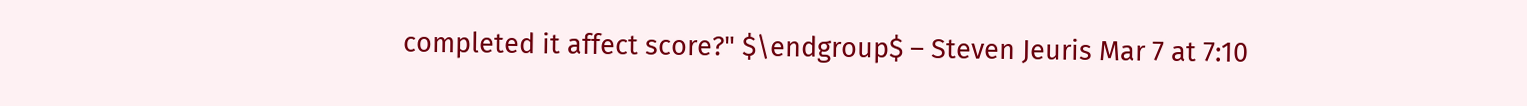completed it affect score?" $\endgroup$ – Steven Jeuris Mar 7 at 7:10